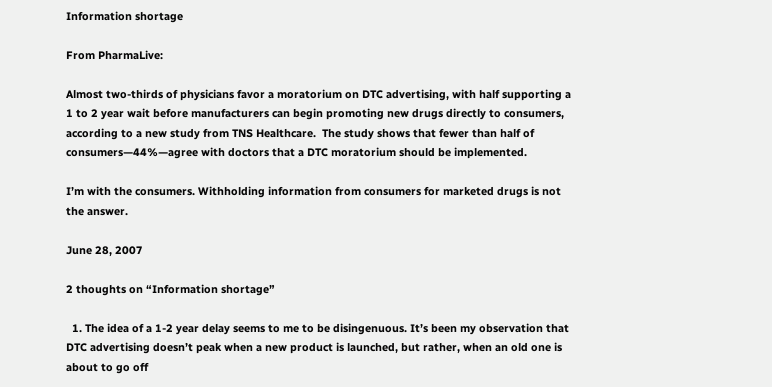Information shortage

From PharmaLive:

Almost two-thirds of physicians favor a moratorium on DTC advertising, with half supporting a 1 to 2 year wait before manufacturers can begin promoting new drugs directly to consumers, according to a new study from TNS Healthcare.  The study shows that fewer than half of consumers—44%—agree with doctors that a DTC moratorium should be implemented.

I’m with the consumers. Withholding information from consumers for marketed drugs is not the answer.

June 28, 2007

2 thoughts on “Information shortage”

  1. The idea of a 1-2 year delay seems to me to be disingenuous. It’s been my observation that DTC advertising doesn’t peak when a new product is launched, but rather, when an old one is about to go off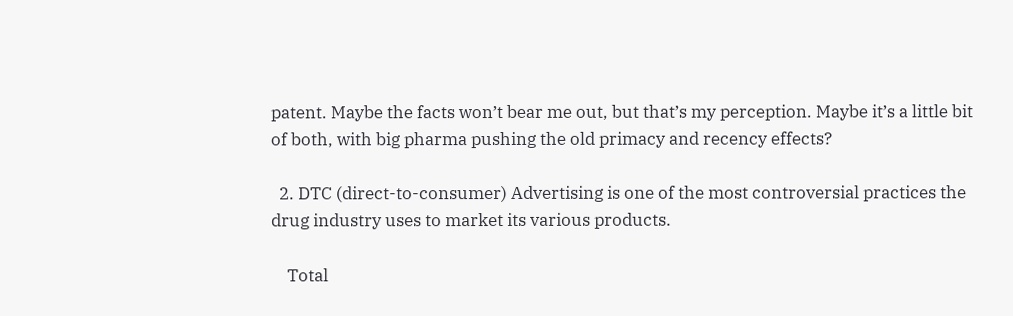patent. Maybe the facts won’t bear me out, but that’s my perception. Maybe it’s a little bit of both, with big pharma pushing the old primacy and recency effects?

  2. DTC (direct-to-consumer) Advertising is one of the most controversial practices the drug industry uses to market its various products.

    Total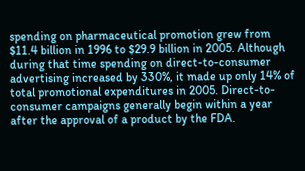spending on pharmaceutical promotion grew from $11.4 billion in 1996 to $29.9 billion in 2005. Although during that time spending on direct-to-consumer advertising increased by 330%, it made up only 14% of total promotional expenditures in 2005. Direct-to-consumer campaigns generally begin within a year after the approval of a product by the FDA.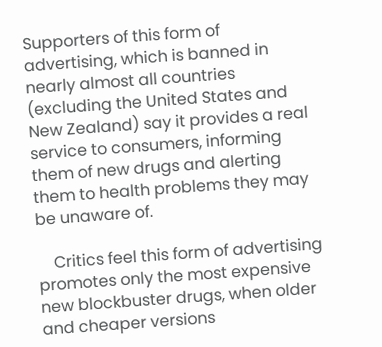Supporters of this form of advertising, which is banned in nearly almost all countries (excluding the United States and New Zealand) say it provides a real service to consumers, informing them of new drugs and alerting them to health problems they may be unaware of.

    Critics feel this form of advertising promotes only the most expensive new blockbuster drugs, when older and cheaper versions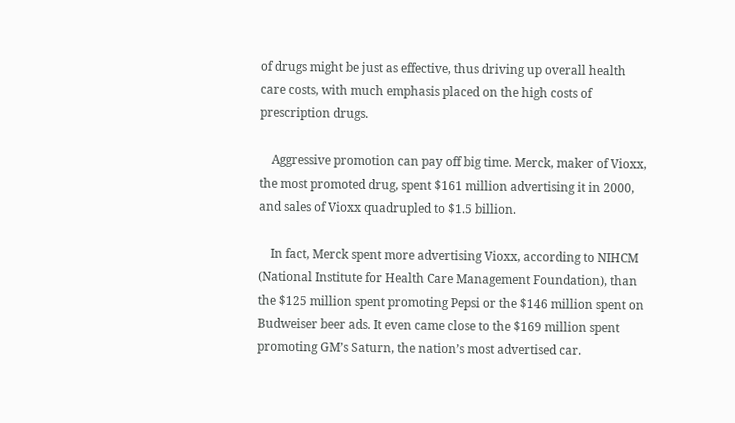of drugs might be just as effective, thus driving up overall health care costs, with much emphasis placed on the high costs of prescription drugs.

    Aggressive promotion can pay off big time. Merck, maker of Vioxx, the most promoted drug, spent $161 million advertising it in 2000, and sales of Vioxx quadrupled to $1.5 billion.

    In fact, Merck spent more advertising Vioxx, according to NIHCM (National Institute for Health Care Management Foundation), than the $125 million spent promoting Pepsi or the $146 million spent on Budweiser beer ads. It even came close to the $169 million spent promoting GM’s Saturn, the nation’s most advertised car.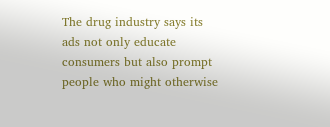The drug industry says its ads not only educate consumers but also prompt people who might otherwise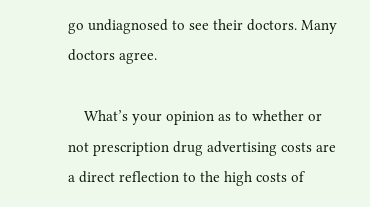go undiagnosed to see their doctors. Many doctors agree.

    What’s your opinion as to whether or not prescription drug advertising costs are a direct reflection to the high costs of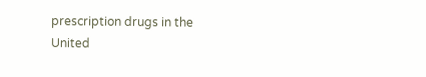prescription drugs in the United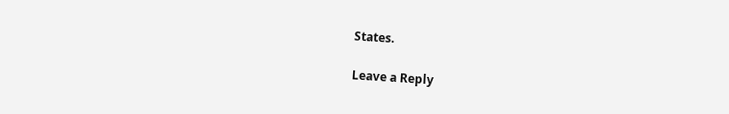States.

Leave a Reply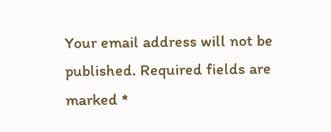Your email address will not be published. Required fields are marked *